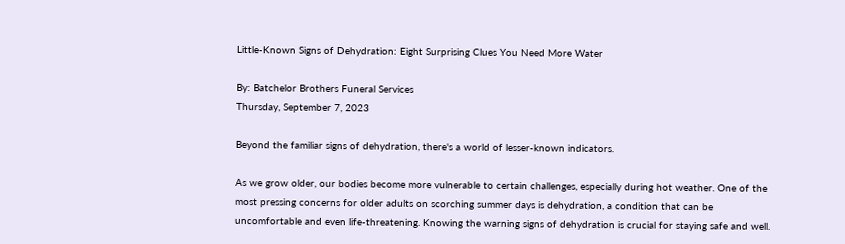Little-Known Signs of Dehydration: Eight Surprising Clues You Need More Water

By: Batchelor Brothers Funeral Services
Thursday, September 7, 2023

Beyond the familiar signs of dehydration, there's a world of lesser-known indicators.

As we grow older, our bodies become more vulnerable to certain challenges, especially during hot weather. One of the most pressing concerns for older adults on scorching summer days is dehydration, a condition that can be uncomfortable and even life-threatening. Knowing the warning signs of dehydration is crucial for staying safe and well.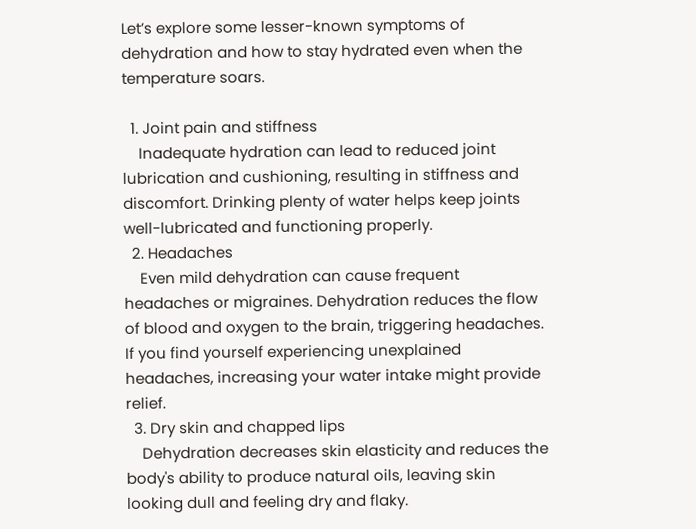Let’s explore some lesser-known symptoms of dehydration and how to stay hydrated even when the temperature soars.

  1. Joint pain and stiffness
    Inadequate hydration can lead to reduced joint lubrication and cushioning, resulting in stiffness and discomfort. Drinking plenty of water helps keep joints well-lubricated and functioning properly.
  2. Headaches
    Even mild dehydration can cause frequent headaches or migraines. Dehydration reduces the flow of blood and oxygen to the brain, triggering headaches. If you find yourself experiencing unexplained headaches, increasing your water intake might provide relief.
  3. Dry skin and chapped lips
    Dehydration decreases skin elasticity and reduces the body's ability to produce natural oils, leaving skin looking dull and feeling dry and flaky.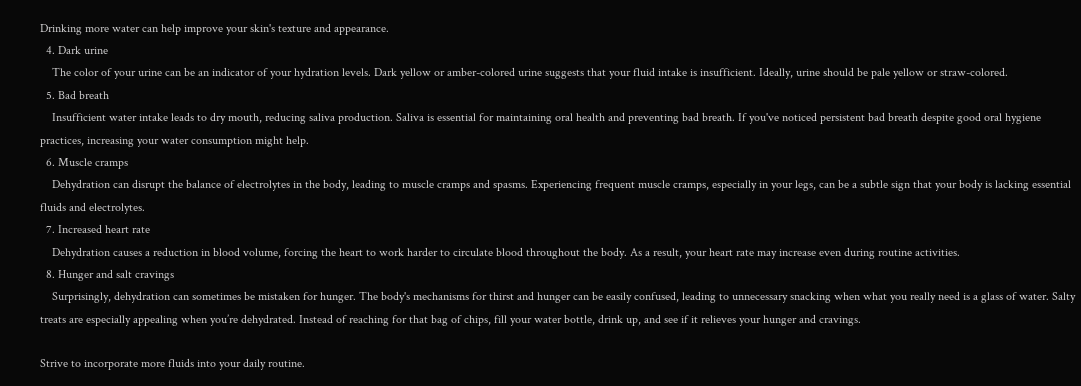Drinking more water can help improve your skin's texture and appearance.
  4. Dark urine
    The color of your urine can be an indicator of your hydration levels. Dark yellow or amber-colored urine suggests that your fluid intake is insufficient. Ideally, urine should be pale yellow or straw-colored.
  5. Bad breath
    Insufficient water intake leads to dry mouth, reducing saliva production. Saliva is essential for maintaining oral health and preventing bad breath. If you've noticed persistent bad breath despite good oral hygiene practices, increasing your water consumption might help.
  6. Muscle cramps
    Dehydration can disrupt the balance of electrolytes in the body, leading to muscle cramps and spasms. Experiencing frequent muscle cramps, especially in your legs, can be a subtle sign that your body is lacking essential fluids and electrolytes.
  7. Increased heart rate
    Dehydration causes a reduction in blood volume, forcing the heart to work harder to circulate blood throughout the body. As a result, your heart rate may increase even during routine activities.
  8. Hunger and salt cravings
    Surprisingly, dehydration can sometimes be mistaken for hunger. The body's mechanisms for thirst and hunger can be easily confused, leading to unnecessary snacking when what you really need is a glass of water. Salty treats are especially appealing when you’re dehydrated. Instead of reaching for that bag of chips, fill your water bottle, drink up, and see if it relieves your hunger and cravings.

Strive to incorporate more fluids into your daily routine.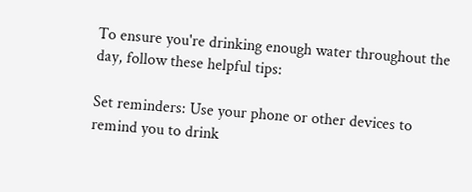To ensure you're drinking enough water throughout the day, follow these helpful tips:

Set reminders: Use your phone or other devices to remind you to drink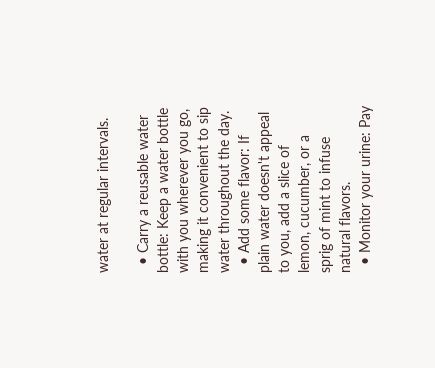water at regular intervals.

  • Carry a reusable water bottle: Keep a water bottle with you wherever you go, making it convenient to sip water throughout the day.
  • Add some flavor: If plain water doesn't appeal to you, add a slice of lemon, cucumber, or a sprig of mint to infuse natural flavors.
  • Monitor your urine: Pay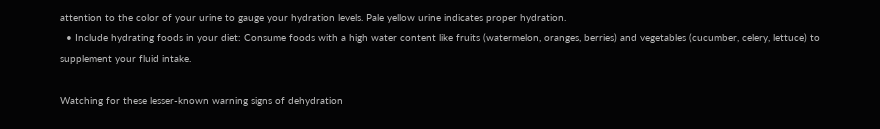attention to the color of your urine to gauge your hydration levels. Pale yellow urine indicates proper hydration.
  • Include hydrating foods in your diet: Consume foods with a high water content like fruits (watermelon, oranges, berries) and vegetables (cucumber, celery, lettuce) to supplement your fluid intake.

Watching for these lesser-known warning signs of dehydration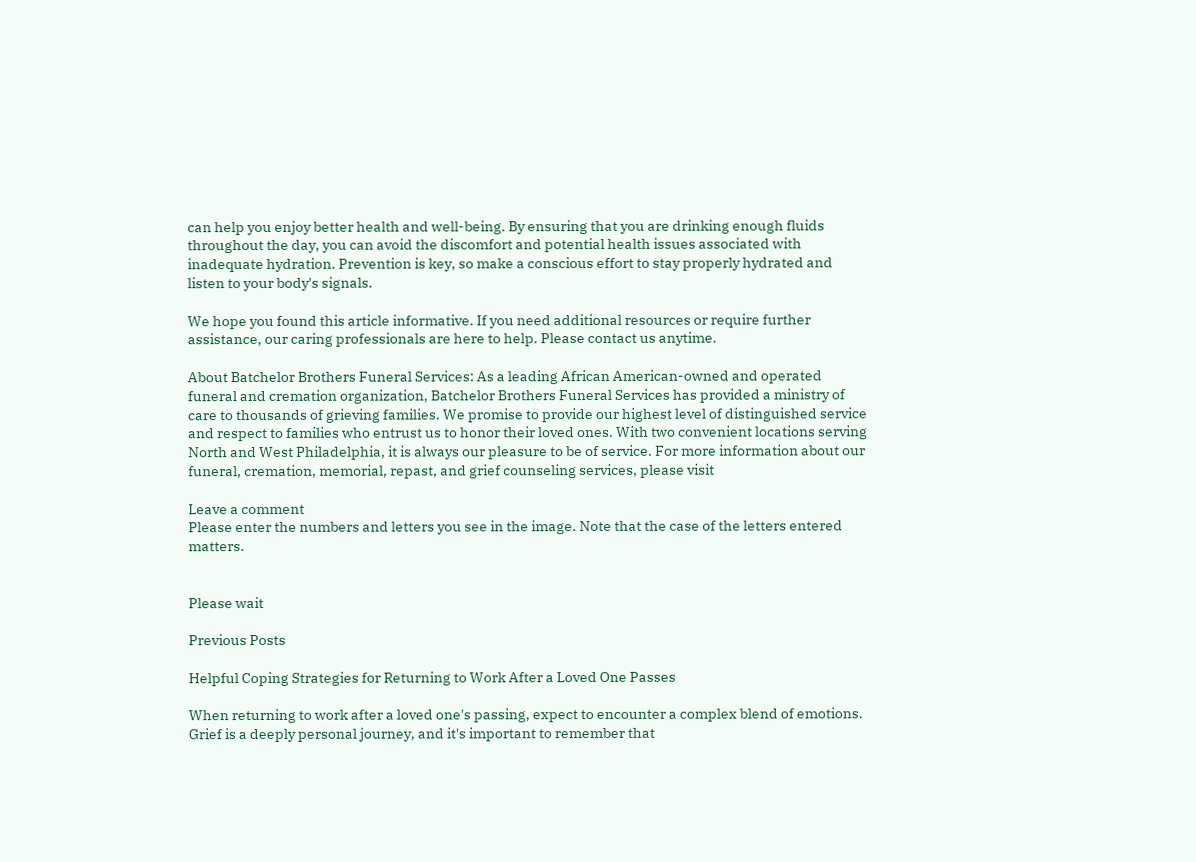can help you enjoy better health and well-being. By ensuring that you are drinking enough fluids throughout the day, you can avoid the discomfort and potential health issues associated with inadequate hydration. Prevention is key, so make a conscious effort to stay properly hydrated and listen to your body's signals.

We hope you found this article informative. If you need additional resources or require further assistance, our caring professionals are here to help. Please contact us anytime.

About Batchelor Brothers Funeral Services: As a leading African American-owned and operated funeral and cremation organization, Batchelor Brothers Funeral Services has provided a ministry of care to thousands of grieving families. We promise to provide our highest level of distinguished service and respect to families who entrust us to honor their loved ones. With two convenient locations serving North and West Philadelphia, it is always our pleasure to be of service. For more information about our funeral, cremation, memorial, repast, and grief counseling services, please visit

Leave a comment
Please enter the numbers and letters you see in the image. Note that the case of the letters entered matters.


Please wait

Previous Posts

Helpful Coping Strategies for Returning to Work After a Loved One Passes

When returning to work after a loved one's passing, expect to encounter a complex blend of emotions. Grief is a deeply personal journey, and it's important to remember that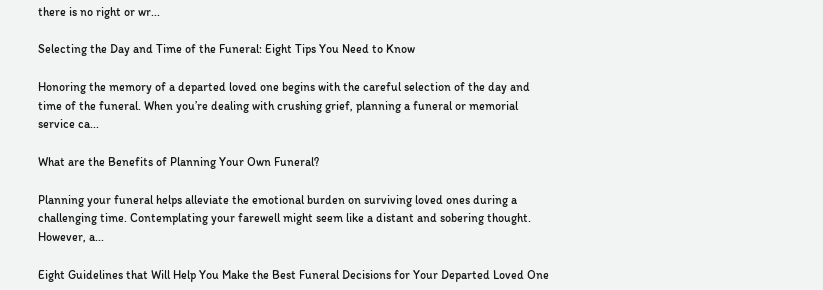there is no right or wr...

Selecting the Day and Time of the Funeral: Eight Tips You Need to Know

Honoring the memory of a departed loved one begins with the careful selection of the day and time of the funeral. When you’re dealing with crushing grief, planning a funeral or memorial service ca...

What are the Benefits of Planning Your Own Funeral?

Planning your funeral helps alleviate the emotional burden on surviving loved ones during a challenging time. Contemplating your farewell might seem like a distant and sobering thought. However, a...

Eight Guidelines that Will Help You Make the Best Funeral Decisions for Your Departed Loved One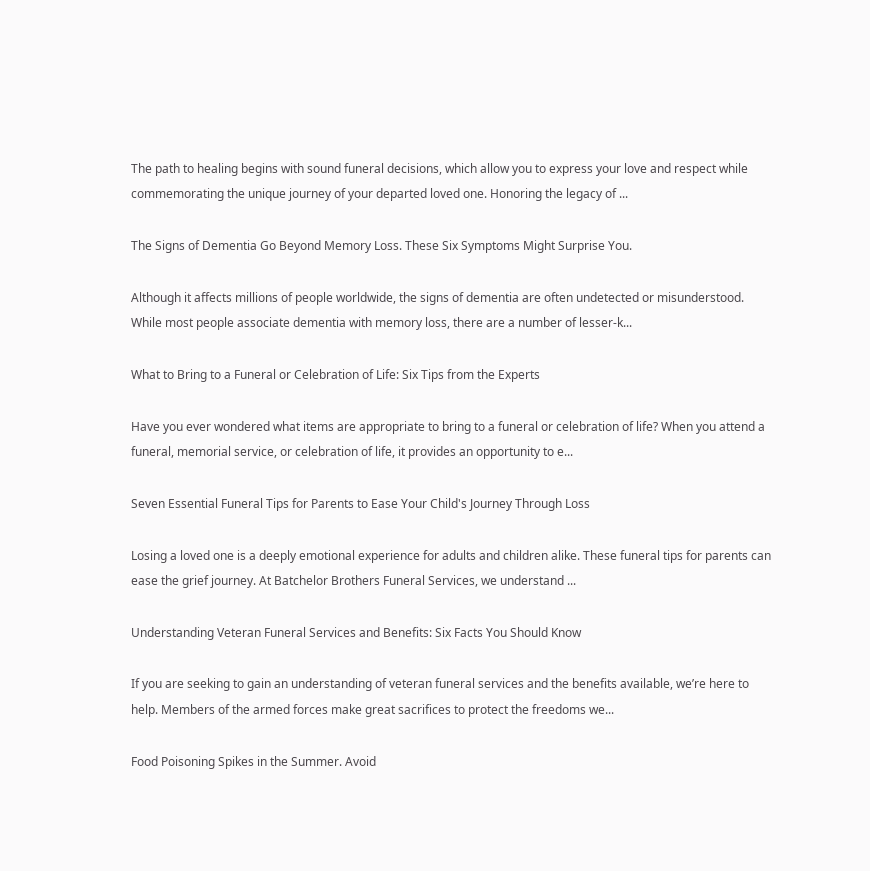The path to healing begins with sound funeral decisions, which allow you to express your love and respect while commemorating the unique journey of your departed loved one. Honoring the legacy of ...

The Signs of Dementia Go Beyond Memory Loss. These Six Symptoms Might Surprise You.

Although it affects millions of people worldwide, the signs of dementia are often undetected or misunderstood. While most people associate dementia with memory loss, there are a number of lesser-k...

What to Bring to a Funeral or Celebration of Life: Six Tips from the Experts

Have you ever wondered what items are appropriate to bring to a funeral or celebration of life? When you attend a funeral, memorial service, or celebration of life, it provides an opportunity to e...

Seven Essential Funeral Tips for Parents to Ease Your Child's Journey Through Loss

Losing a loved one is a deeply emotional experience for adults and children alike. These funeral tips for parents can ease the grief journey. At Batchelor Brothers Funeral Services, we understand ...

Understanding Veteran Funeral Services and Benefits: Six Facts You Should Know

If you are seeking to gain an understanding of veteran funeral services and the benefits available, we’re here to help. Members of the armed forces make great sacrifices to protect the freedoms we...

Food Poisoning Spikes in the Summer. Avoid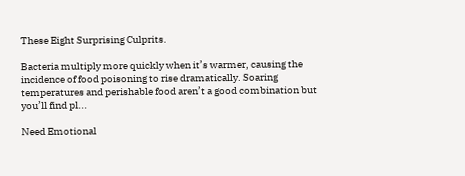These Eight Surprising Culprits.

Bacteria multiply more quickly when it’s warmer, causing the incidence of food poisoning to rise dramatically. Soaring temperatures and perishable food aren’t a good combination but you’ll find pl...

Need Emotional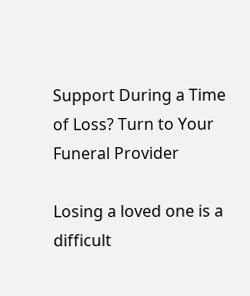Support During a Time of Loss? Turn to Your Funeral Provider

Losing a loved one is a difficult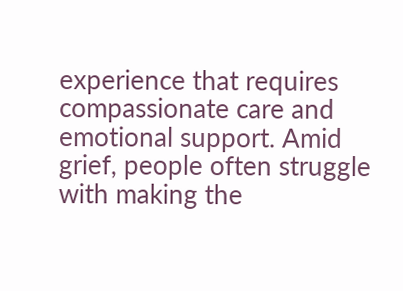experience that requires compassionate care and emotional support. Amid grief, people often struggle with making the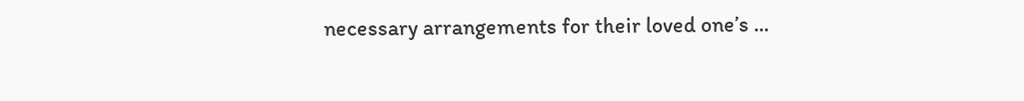necessary arrangements for their loved one’s ...